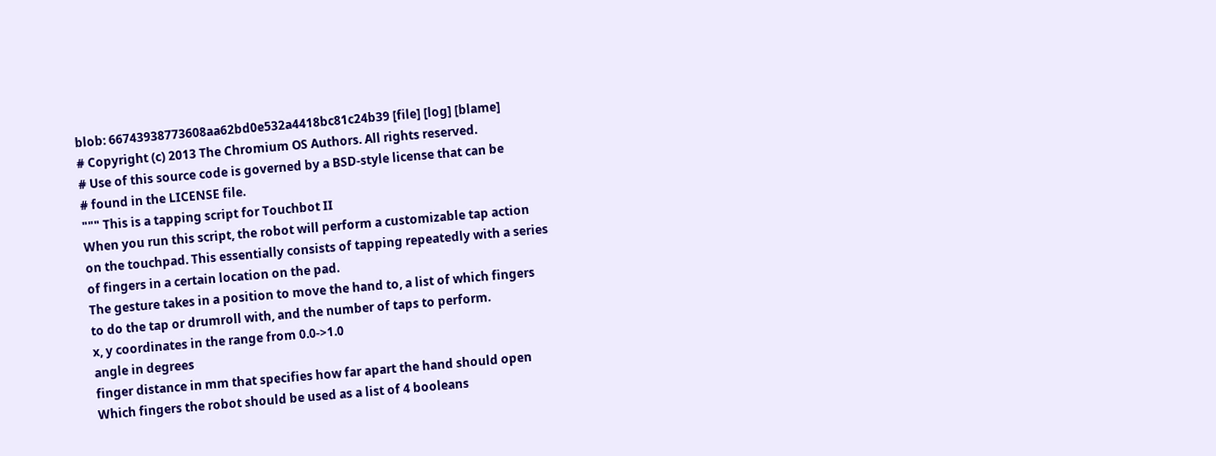blob: 66743938773608aa62bd0e532a4418bc81c24b39 [file] [log] [blame]
# Copyright (c) 2013 The Chromium OS Authors. All rights reserved.
# Use of this source code is governed by a BSD-style license that can be
# found in the LICENSE file.
""" This is a tapping script for Touchbot II
When you run this script, the robot will perform a customizable tap action
on the touchpad. This essentially consists of tapping repeatedly with a series
of fingers in a certain location on the pad.
The gesture takes in a position to move the hand to, a list of which fingers
to do the tap or drumroll with, and the number of taps to perform.
x, y coordinates in the range from 0.0->1.0
angle in degrees
finger distance in mm that specifies how far apart the hand should open
Which fingers the robot should be used as a list of 4 booleans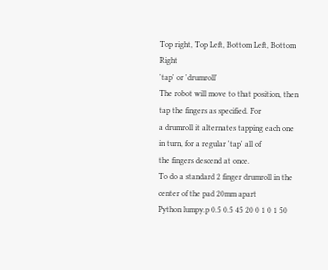Top right, Top Left, Bottom Left, Bottom Right
'tap' or 'drumroll'
The robot will move to that position, then tap the fingers as specified. For
a drumroll it alternates tapping each one in turn, for a regular 'tap' all of
the fingers descend at once.
To do a standard 2 finger drumroll in the center of the pad 20mm apart
Python lumpy.p 0.5 0.5 45 20 0 1 0 1 50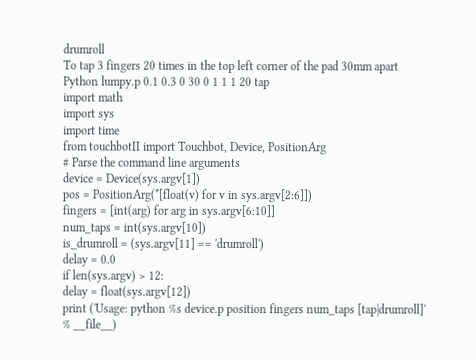drumroll
To tap 3 fingers 20 times in the top left corner of the pad 30mm apart
Python lumpy.p 0.1 0.3 0 30 0 1 1 1 20 tap
import math
import sys
import time
from touchbotII import Touchbot, Device, PositionArg
# Parse the command line arguments
device = Device(sys.argv[1])
pos = PositionArg(*[float(v) for v in sys.argv[2:6]])
fingers = [int(arg) for arg in sys.argv[6:10]]
num_taps = int(sys.argv[10])
is_drumroll = (sys.argv[11] == 'drumroll')
delay = 0.0
if len(sys.argv) > 12:
delay = float(sys.argv[12])
print ('Usage: python %s device.p position fingers num_taps [tap|drumroll]'
% __file__)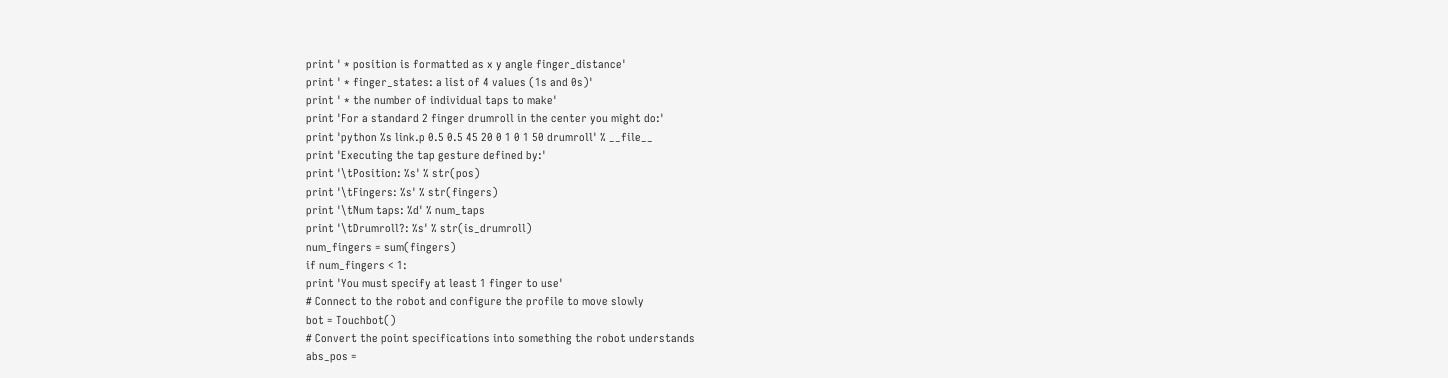print ' * position is formatted as x y angle finger_distance'
print ' * finger_states: a list of 4 values (1s and 0s)'
print ' * the number of individual taps to make'
print 'For a standard 2 finger drumroll in the center you might do:'
print 'python %s link.p 0.5 0.5 45 20 0 1 0 1 50 drumroll' % __file__
print 'Executing the tap gesture defined by:'
print '\tPosition: %s' % str(pos)
print '\tFingers: %s' % str(fingers)
print '\tNum taps: %d' % num_taps
print '\tDrumroll?: %s' % str(is_drumroll)
num_fingers = sum(fingers)
if num_fingers < 1:
print 'You must specify at least 1 finger to use'
# Connect to the robot and configure the profile to move slowly
bot = Touchbot()
# Convert the point specifications into something the robot understands
abs_pos =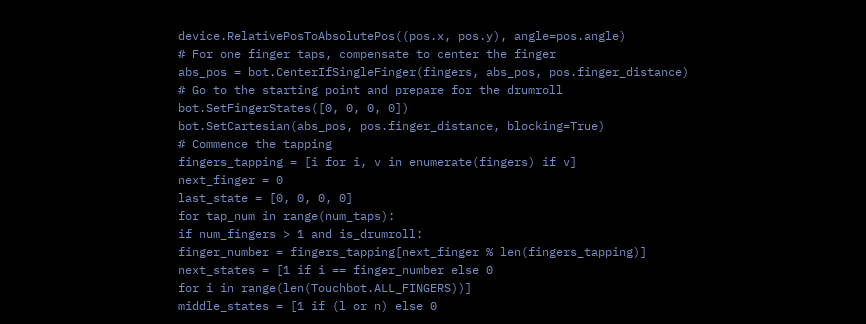device.RelativePosToAbsolutePos((pos.x, pos.y), angle=pos.angle)
# For one finger taps, compensate to center the finger
abs_pos = bot.CenterIfSingleFinger(fingers, abs_pos, pos.finger_distance)
# Go to the starting point and prepare for the drumroll
bot.SetFingerStates([0, 0, 0, 0])
bot.SetCartesian(abs_pos, pos.finger_distance, blocking=True)
# Commence the tapping
fingers_tapping = [i for i, v in enumerate(fingers) if v]
next_finger = 0
last_state = [0, 0, 0, 0]
for tap_num in range(num_taps):
if num_fingers > 1 and is_drumroll:
finger_number = fingers_tapping[next_finger % len(fingers_tapping)]
next_states = [1 if i == finger_number else 0
for i in range(len(Touchbot.ALL_FINGERS))]
middle_states = [1 if (l or n) else 0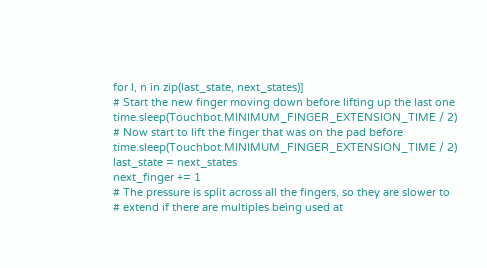for l, n in zip(last_state, next_states)]
# Start the new finger moving down before lifting up the last one
time.sleep(Touchbot.MINIMUM_FINGER_EXTENSION_TIME / 2)
# Now start to lift the finger that was on the pad before
time.sleep(Touchbot.MINIMUM_FINGER_EXTENSION_TIME / 2)
last_state = next_states
next_finger += 1
# The pressure is split across all the fingers, so they are slower to
# extend if there are multiples being used at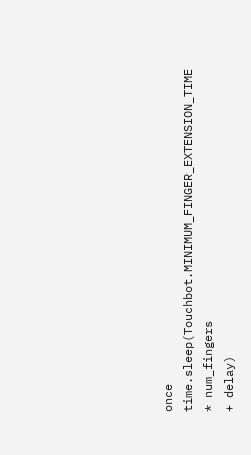once
time.sleep(Touchbot.MINIMUM_FINGER_EXTENSION_TIME * num_fingers
+ delay)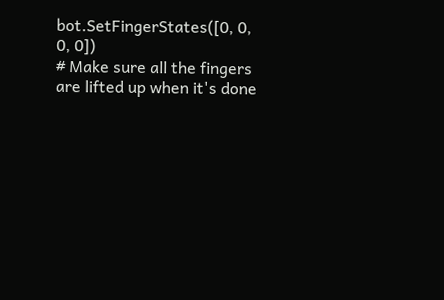bot.SetFingerStates([0, 0, 0, 0])
# Make sure all the fingers are lifted up when it's done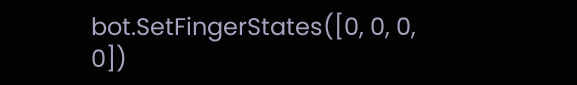bot.SetFingerStates([0, 0, 0, 0])